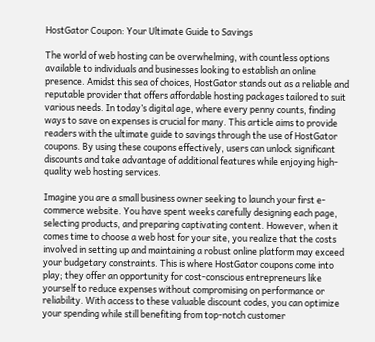HostGator Coupon: Your Ultimate Guide to Savings

The world of web hosting can be overwhelming, with countless options available to individuals and businesses looking to establish an online presence. Amidst this sea of choices, HostGator stands out as a reliable and reputable provider that offers affordable hosting packages tailored to suit various needs. In today’s digital age, where every penny counts, finding ways to save on expenses is crucial for many. This article aims to provide readers with the ultimate guide to savings through the use of HostGator coupons. By using these coupons effectively, users can unlock significant discounts and take advantage of additional features while enjoying high-quality web hosting services.

Imagine you are a small business owner seeking to launch your first e-commerce website. You have spent weeks carefully designing each page, selecting products, and preparing captivating content. However, when it comes time to choose a web host for your site, you realize that the costs involved in setting up and maintaining a robust online platform may exceed your budgetary constraints. This is where HostGator coupons come into play; they offer an opportunity for cost-conscious entrepreneurs like yourself to reduce expenses without compromising on performance or reliability. With access to these valuable discount codes, you can optimize your spending while still benefiting from top-notch customer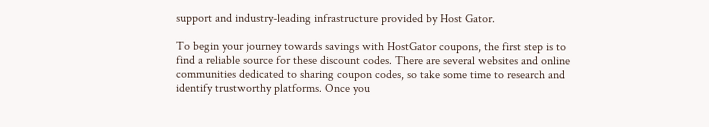support and industry-leading infrastructure provided by Host Gator.

To begin your journey towards savings with HostGator coupons, the first step is to find a reliable source for these discount codes. There are several websites and online communities dedicated to sharing coupon codes, so take some time to research and identify trustworthy platforms. Once you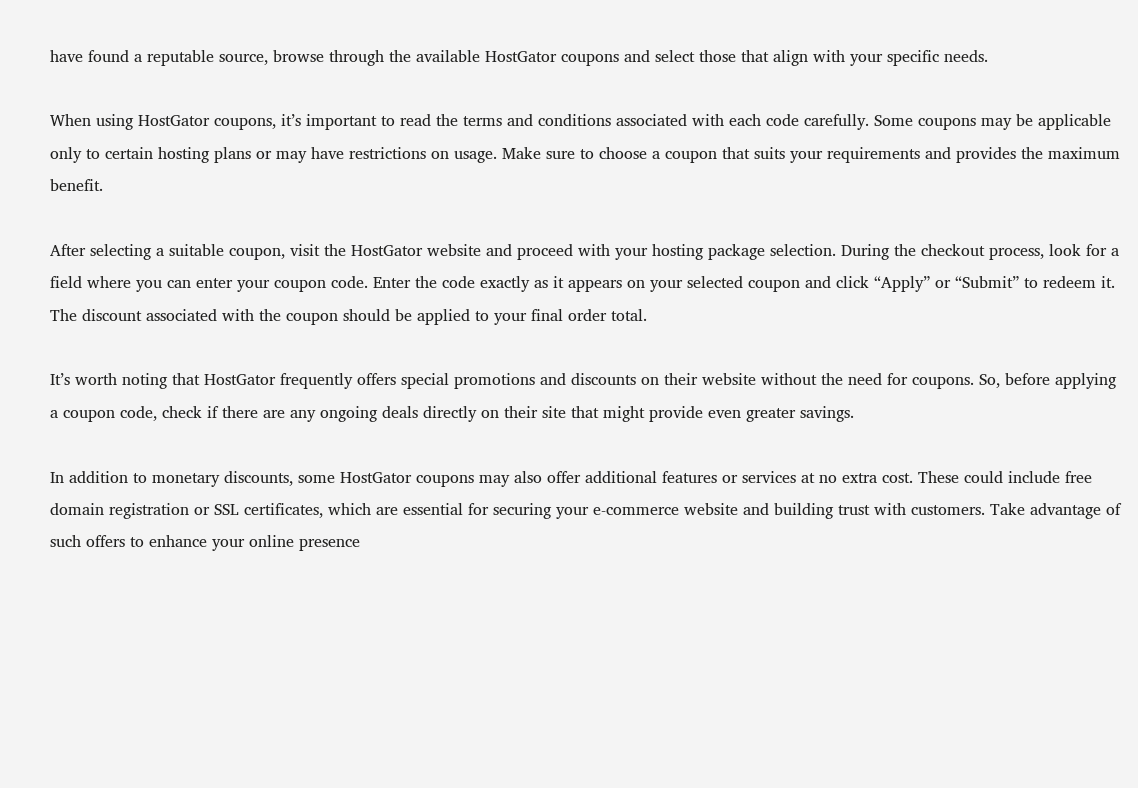have found a reputable source, browse through the available HostGator coupons and select those that align with your specific needs.

When using HostGator coupons, it’s important to read the terms and conditions associated with each code carefully. Some coupons may be applicable only to certain hosting plans or may have restrictions on usage. Make sure to choose a coupon that suits your requirements and provides the maximum benefit.

After selecting a suitable coupon, visit the HostGator website and proceed with your hosting package selection. During the checkout process, look for a field where you can enter your coupon code. Enter the code exactly as it appears on your selected coupon and click “Apply” or “Submit” to redeem it. The discount associated with the coupon should be applied to your final order total.

It’s worth noting that HostGator frequently offers special promotions and discounts on their website without the need for coupons. So, before applying a coupon code, check if there are any ongoing deals directly on their site that might provide even greater savings.

In addition to monetary discounts, some HostGator coupons may also offer additional features or services at no extra cost. These could include free domain registration or SSL certificates, which are essential for securing your e-commerce website and building trust with customers. Take advantage of such offers to enhance your online presence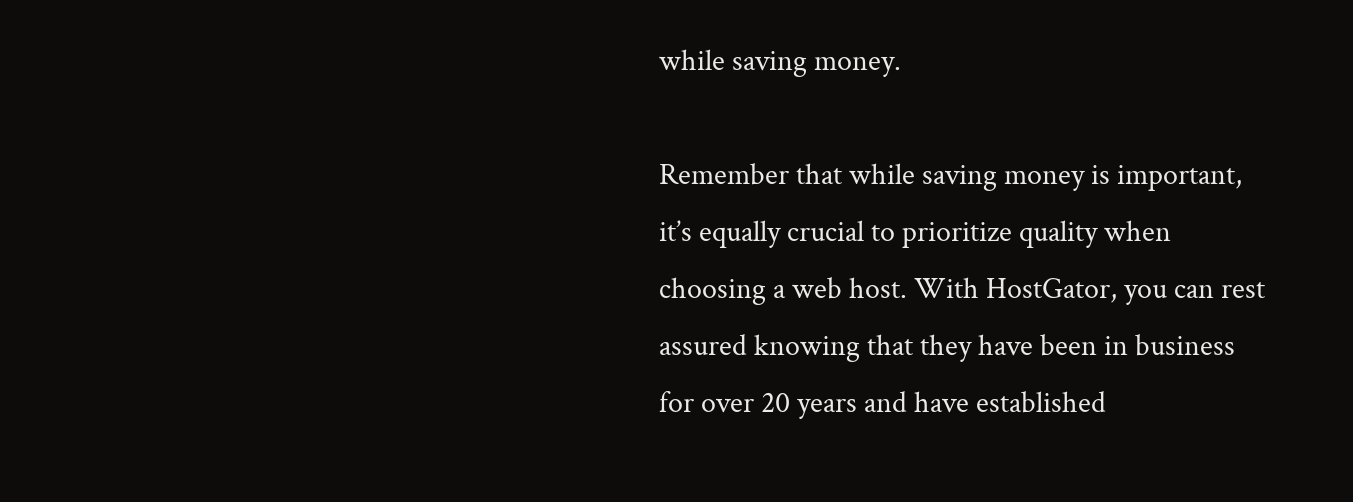while saving money.

Remember that while saving money is important, it’s equally crucial to prioritize quality when choosing a web host. With HostGator, you can rest assured knowing that they have been in business for over 20 years and have established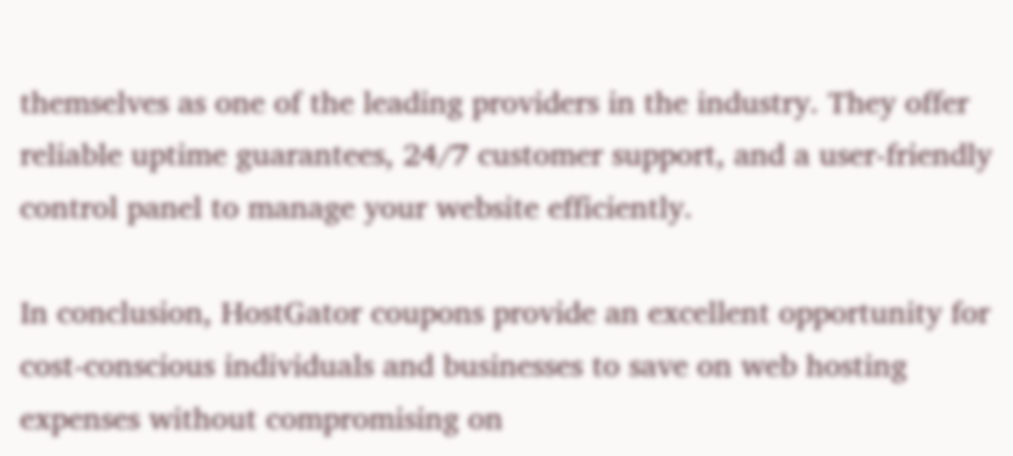themselves as one of the leading providers in the industry. They offer reliable uptime guarantees, 24/7 customer support, and a user-friendly control panel to manage your website efficiently.

In conclusion, HostGator coupons provide an excellent opportunity for cost-conscious individuals and businesses to save on web hosting expenses without compromising on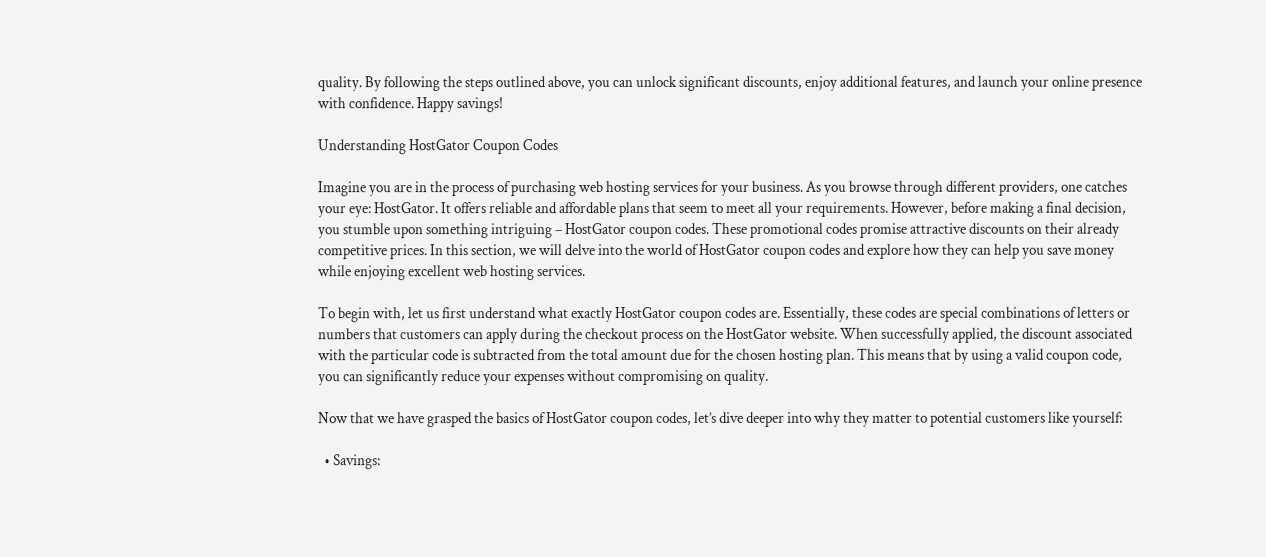quality. By following the steps outlined above, you can unlock significant discounts, enjoy additional features, and launch your online presence with confidence. Happy savings!

Understanding HostGator Coupon Codes

Imagine you are in the process of purchasing web hosting services for your business. As you browse through different providers, one catches your eye: HostGator. It offers reliable and affordable plans that seem to meet all your requirements. However, before making a final decision, you stumble upon something intriguing – HostGator coupon codes. These promotional codes promise attractive discounts on their already competitive prices. In this section, we will delve into the world of HostGator coupon codes and explore how they can help you save money while enjoying excellent web hosting services.

To begin with, let us first understand what exactly HostGator coupon codes are. Essentially, these codes are special combinations of letters or numbers that customers can apply during the checkout process on the HostGator website. When successfully applied, the discount associated with the particular code is subtracted from the total amount due for the chosen hosting plan. This means that by using a valid coupon code, you can significantly reduce your expenses without compromising on quality.

Now that we have grasped the basics of HostGator coupon codes, let’s dive deeper into why they matter to potential customers like yourself:

  • Savings: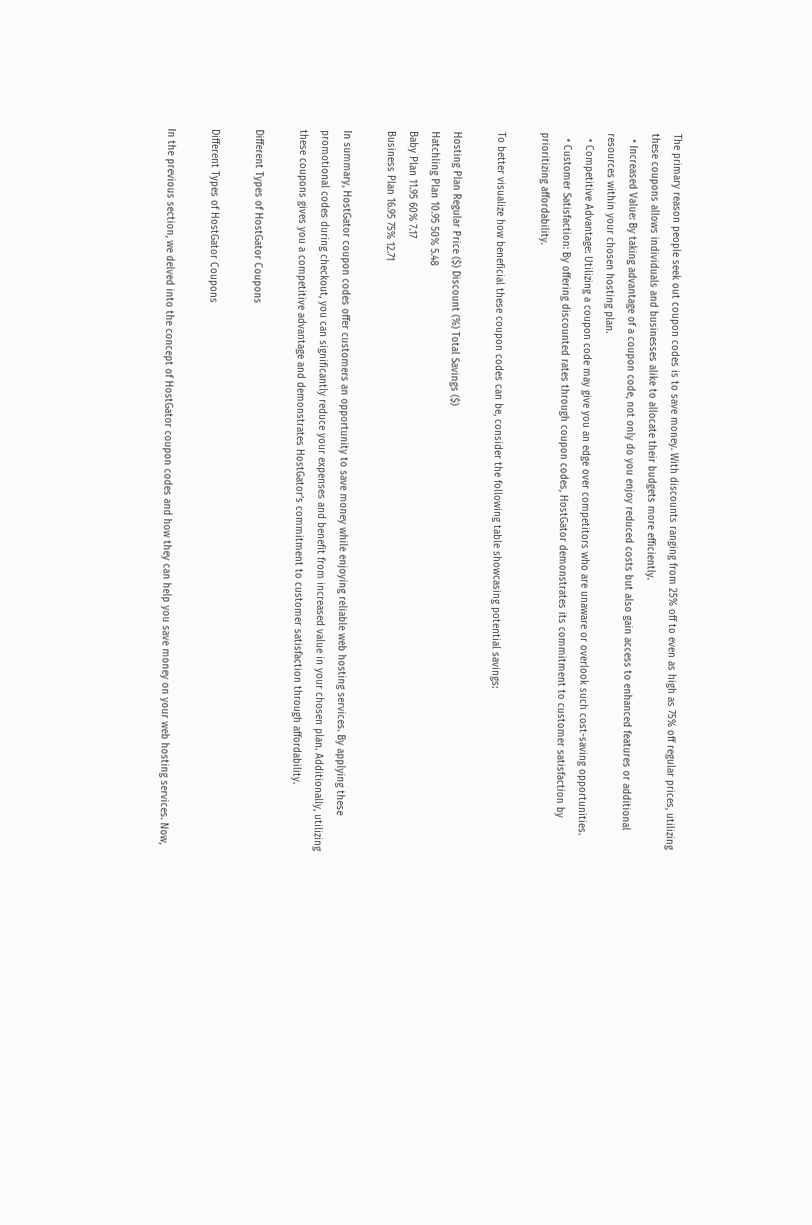The primary reason people seek out coupon codes is to save money. With discounts ranging from 25% off to even as high as 75% off regular prices, utilizing these coupons allows individuals and businesses alike to allocate their budgets more efficiently.
  • Increased Value: By taking advantage of a coupon code, not only do you enjoy reduced costs but also gain access to enhanced features or additional resources within your chosen hosting plan.
  • Competitive Advantage: Utilizing a coupon code may give you an edge over competitors who are unaware or overlook such cost-saving opportunities.
  • Customer Satisfaction: By offering discounted rates through coupon codes, HostGator demonstrates its commitment to customer satisfaction by prioritizing affordability.

To better visualize how beneficial these coupon codes can be, consider the following table showcasing potential savings:

Hosting Plan Regular Price ($) Discount (%) Total Savings ($)
Hatchling Plan 10.95 50% 5.48
Baby Plan 11.95 60% 7.17
Business Plan 16.95 75% 12.71

In summary, HostGator coupon codes offer customers an opportunity to save money while enjoying reliable web hosting services. By applying these promotional codes during checkout, you can significantly reduce your expenses and benefit from increased value in your chosen plan. Additionally, utilizing these coupons gives you a competitive advantage and demonstrates HostGator’s commitment to customer satisfaction through affordability.

Different Types of HostGator Coupons

Different Types of HostGator Coupons

In the previous section, we delved into the concept of HostGator coupon codes and how they can help you save money on your web hosting services. Now,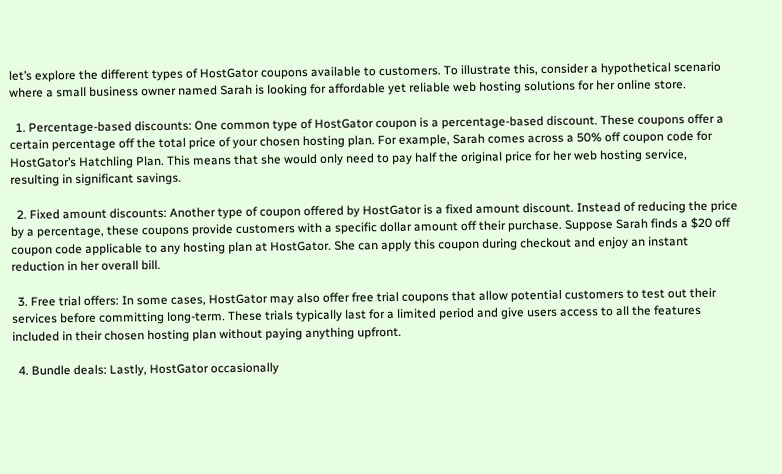let’s explore the different types of HostGator coupons available to customers. To illustrate this, consider a hypothetical scenario where a small business owner named Sarah is looking for affordable yet reliable web hosting solutions for her online store.

  1. Percentage-based discounts: One common type of HostGator coupon is a percentage-based discount. These coupons offer a certain percentage off the total price of your chosen hosting plan. For example, Sarah comes across a 50% off coupon code for HostGator’s Hatchling Plan. This means that she would only need to pay half the original price for her web hosting service, resulting in significant savings.

  2. Fixed amount discounts: Another type of coupon offered by HostGator is a fixed amount discount. Instead of reducing the price by a percentage, these coupons provide customers with a specific dollar amount off their purchase. Suppose Sarah finds a $20 off coupon code applicable to any hosting plan at HostGator. She can apply this coupon during checkout and enjoy an instant reduction in her overall bill.

  3. Free trial offers: In some cases, HostGator may also offer free trial coupons that allow potential customers to test out their services before committing long-term. These trials typically last for a limited period and give users access to all the features included in their chosen hosting plan without paying anything upfront.

  4. Bundle deals: Lastly, HostGator occasionally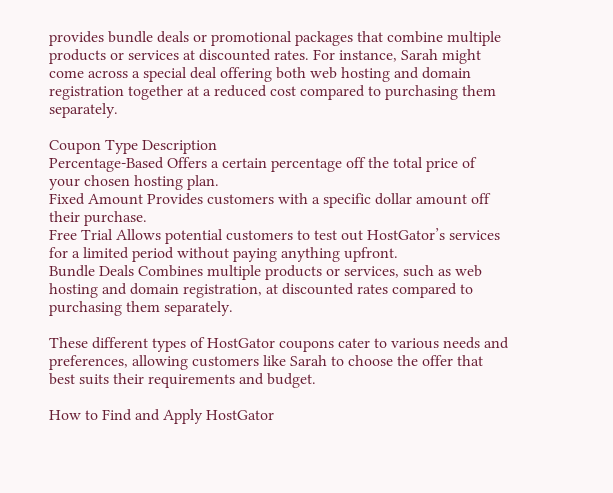provides bundle deals or promotional packages that combine multiple products or services at discounted rates. For instance, Sarah might come across a special deal offering both web hosting and domain registration together at a reduced cost compared to purchasing them separately.

Coupon Type Description
Percentage-Based Offers a certain percentage off the total price of your chosen hosting plan.
Fixed Amount Provides customers with a specific dollar amount off their purchase.
Free Trial Allows potential customers to test out HostGator’s services for a limited period without paying anything upfront.
Bundle Deals Combines multiple products or services, such as web hosting and domain registration, at discounted rates compared to purchasing them separately.

These different types of HostGator coupons cater to various needs and preferences, allowing customers like Sarah to choose the offer that best suits their requirements and budget.

How to Find and Apply HostGator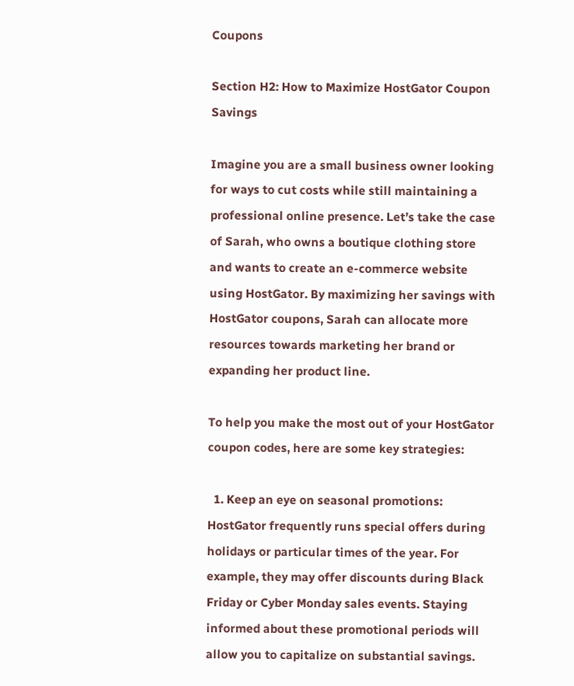Coupons

Section H2: How to Maximize HostGator Coupon Savings

Imagine you are a small business owner looking for ways to cut costs while still maintaining a professional online presence. Let’s take the case of Sarah, who owns a boutique clothing store and wants to create an e-commerce website using HostGator. By maximizing her savings with HostGator coupons, Sarah can allocate more resources towards marketing her brand or expanding her product line.

To help you make the most out of your HostGator coupon codes, here are some key strategies:

  1. Keep an eye on seasonal promotions: HostGator frequently runs special offers during holidays or particular times of the year. For example, they may offer discounts during Black Friday or Cyber Monday sales events. Staying informed about these promotional periods will allow you to capitalize on substantial savings.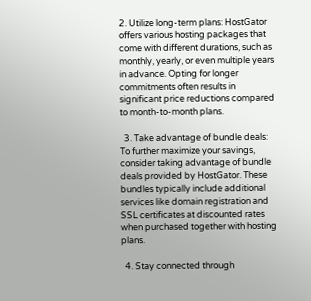2. Utilize long-term plans: HostGator offers various hosting packages that come with different durations, such as monthly, yearly, or even multiple years in advance. Opting for longer commitments often results in significant price reductions compared to month-to-month plans.

  3. Take advantage of bundle deals: To further maximize your savings, consider taking advantage of bundle deals provided by HostGator. These bundles typically include additional services like domain registration and SSL certificates at discounted rates when purchased together with hosting plans.

  4. Stay connected through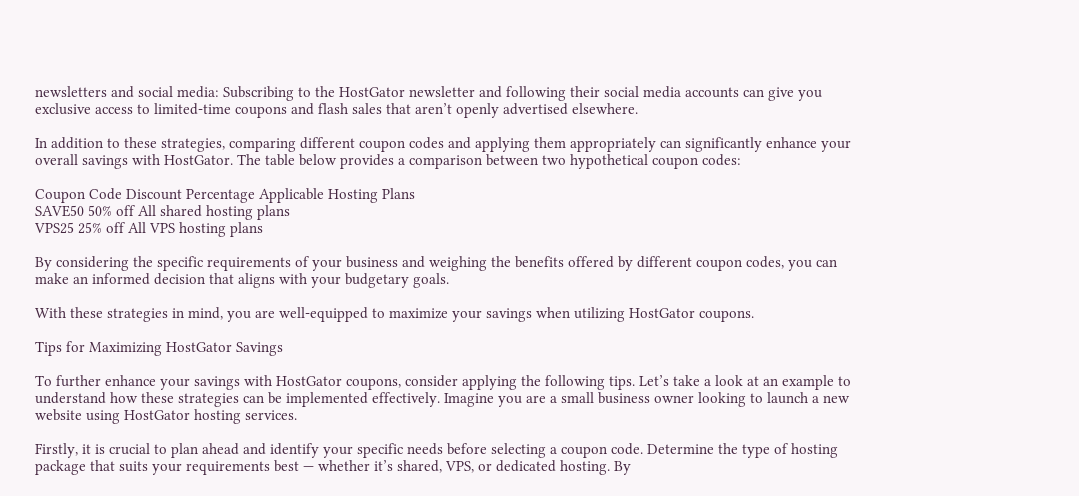newsletters and social media: Subscribing to the HostGator newsletter and following their social media accounts can give you exclusive access to limited-time coupons and flash sales that aren’t openly advertised elsewhere.

In addition to these strategies, comparing different coupon codes and applying them appropriately can significantly enhance your overall savings with HostGator. The table below provides a comparison between two hypothetical coupon codes:

Coupon Code Discount Percentage Applicable Hosting Plans
SAVE50 50% off All shared hosting plans
VPS25 25% off All VPS hosting plans

By considering the specific requirements of your business and weighing the benefits offered by different coupon codes, you can make an informed decision that aligns with your budgetary goals.

With these strategies in mind, you are well-equipped to maximize your savings when utilizing HostGator coupons.

Tips for Maximizing HostGator Savings

To further enhance your savings with HostGator coupons, consider applying the following tips. Let’s take a look at an example to understand how these strategies can be implemented effectively. Imagine you are a small business owner looking to launch a new website using HostGator hosting services.

Firstly, it is crucial to plan ahead and identify your specific needs before selecting a coupon code. Determine the type of hosting package that suits your requirements best — whether it’s shared, VPS, or dedicated hosting. By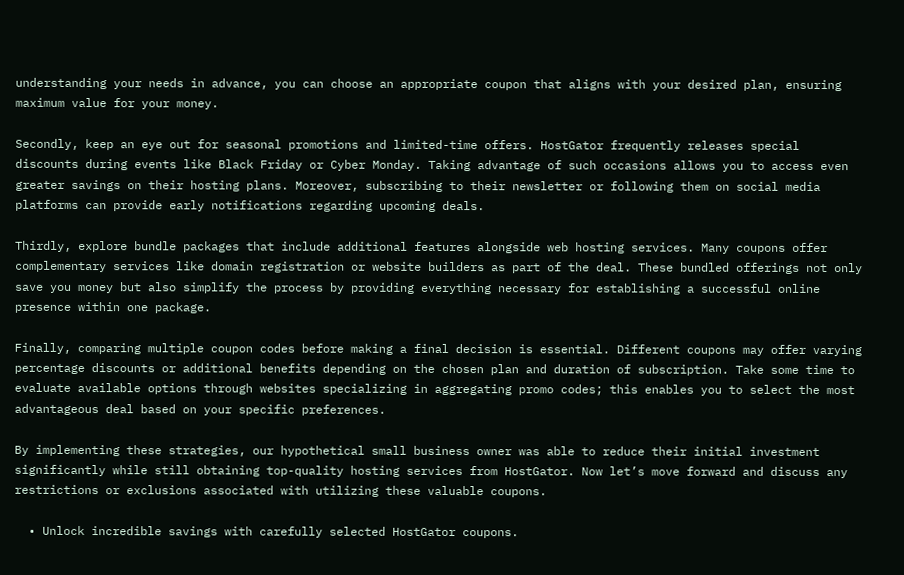understanding your needs in advance, you can choose an appropriate coupon that aligns with your desired plan, ensuring maximum value for your money.

Secondly, keep an eye out for seasonal promotions and limited-time offers. HostGator frequently releases special discounts during events like Black Friday or Cyber Monday. Taking advantage of such occasions allows you to access even greater savings on their hosting plans. Moreover, subscribing to their newsletter or following them on social media platforms can provide early notifications regarding upcoming deals.

Thirdly, explore bundle packages that include additional features alongside web hosting services. Many coupons offer complementary services like domain registration or website builders as part of the deal. These bundled offerings not only save you money but also simplify the process by providing everything necessary for establishing a successful online presence within one package.

Finally, comparing multiple coupon codes before making a final decision is essential. Different coupons may offer varying percentage discounts or additional benefits depending on the chosen plan and duration of subscription. Take some time to evaluate available options through websites specializing in aggregating promo codes; this enables you to select the most advantageous deal based on your specific preferences.

By implementing these strategies, our hypothetical small business owner was able to reduce their initial investment significantly while still obtaining top-quality hosting services from HostGator. Now let’s move forward and discuss any restrictions or exclusions associated with utilizing these valuable coupons.

  • Unlock incredible savings with carefully selected HostGator coupons.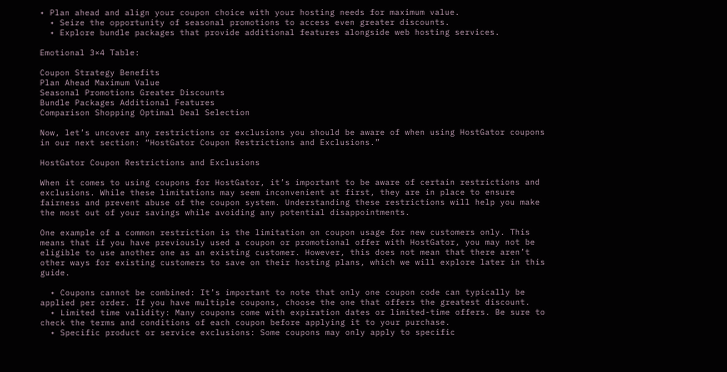• Plan ahead and align your coupon choice with your hosting needs for maximum value.
  • Seize the opportunity of seasonal promotions to access even greater discounts.
  • Explore bundle packages that provide additional features alongside web hosting services.

Emotional 3×4 Table:

Coupon Strategy Benefits
Plan Ahead Maximum Value
Seasonal Promotions Greater Discounts
Bundle Packages Additional Features
Comparison Shopping Optimal Deal Selection

Now, let’s uncover any restrictions or exclusions you should be aware of when using HostGator coupons in our next section: “HostGator Coupon Restrictions and Exclusions.”

HostGator Coupon Restrictions and Exclusions

When it comes to using coupons for HostGator, it’s important to be aware of certain restrictions and exclusions. While these limitations may seem inconvenient at first, they are in place to ensure fairness and prevent abuse of the coupon system. Understanding these restrictions will help you make the most out of your savings while avoiding any potential disappointments.

One example of a common restriction is the limitation on coupon usage for new customers only. This means that if you have previously used a coupon or promotional offer with HostGator, you may not be eligible to use another one as an existing customer. However, this does not mean that there aren’t other ways for existing customers to save on their hosting plans, which we will explore later in this guide.

  • Coupons cannot be combined: It’s important to note that only one coupon code can typically be applied per order. If you have multiple coupons, choose the one that offers the greatest discount.
  • Limited time validity: Many coupons come with expiration dates or limited-time offers. Be sure to check the terms and conditions of each coupon before applying it to your purchase.
  • Specific product or service exclusions: Some coupons may only apply to specific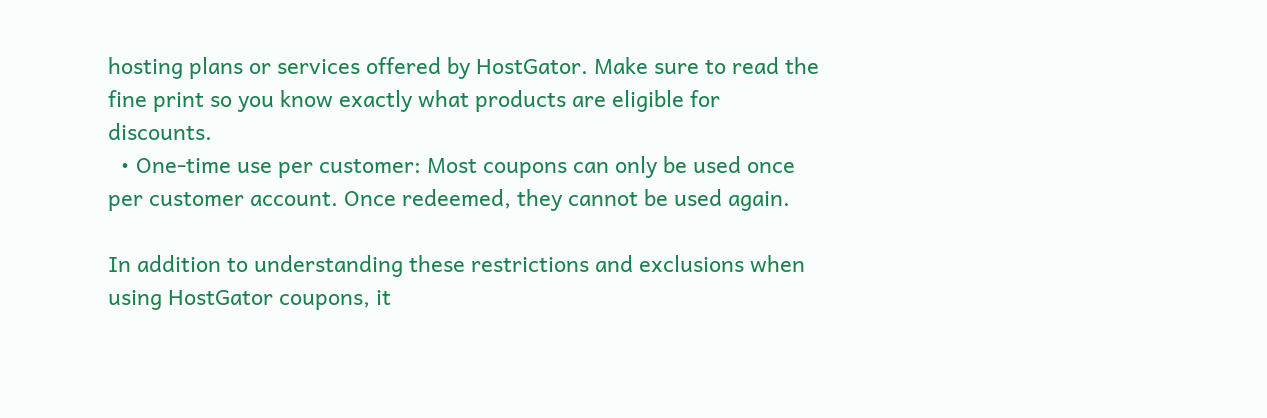hosting plans or services offered by HostGator. Make sure to read the fine print so you know exactly what products are eligible for discounts.
  • One-time use per customer: Most coupons can only be used once per customer account. Once redeemed, they cannot be used again.

In addition to understanding these restrictions and exclusions when using HostGator coupons, it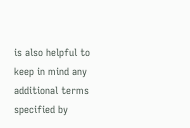is also helpful to keep in mind any additional terms specified by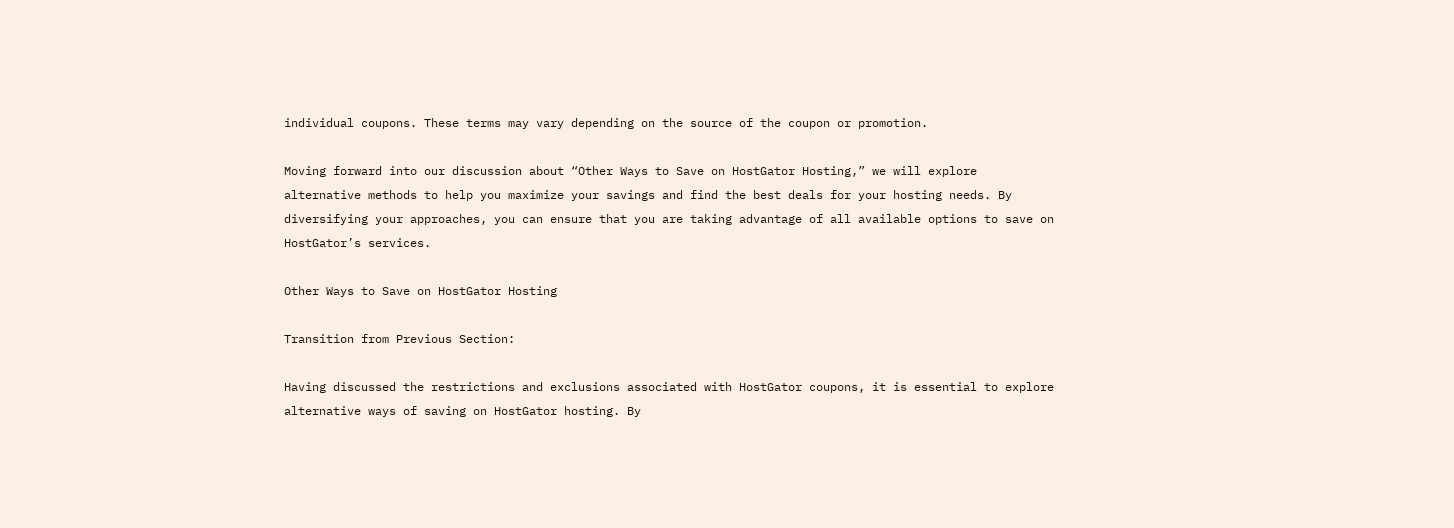individual coupons. These terms may vary depending on the source of the coupon or promotion.

Moving forward into our discussion about “Other Ways to Save on HostGator Hosting,” we will explore alternative methods to help you maximize your savings and find the best deals for your hosting needs. By diversifying your approaches, you can ensure that you are taking advantage of all available options to save on HostGator’s services.

Other Ways to Save on HostGator Hosting

Transition from Previous Section:

Having discussed the restrictions and exclusions associated with HostGator coupons, it is essential to explore alternative ways of saving on HostGator hosting. By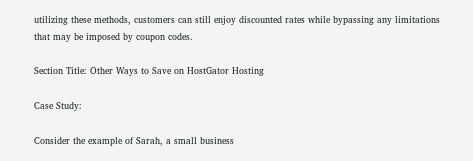utilizing these methods, customers can still enjoy discounted rates while bypassing any limitations that may be imposed by coupon codes.

Section Title: Other Ways to Save on HostGator Hosting

Case Study:

Consider the example of Sarah, a small business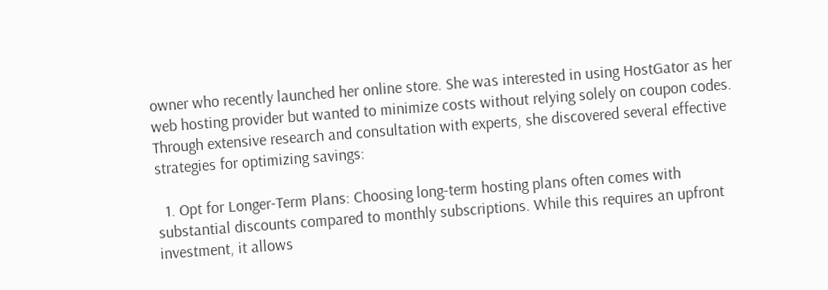owner who recently launched her online store. She was interested in using HostGator as her web hosting provider but wanted to minimize costs without relying solely on coupon codes. Through extensive research and consultation with experts, she discovered several effective strategies for optimizing savings:

  1. Opt for Longer-Term Plans: Choosing long-term hosting plans often comes with substantial discounts compared to monthly subscriptions. While this requires an upfront investment, it allows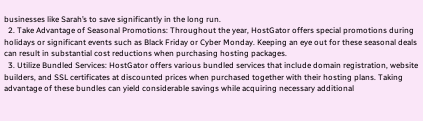businesses like Sarah’s to save significantly in the long run.
  2. Take Advantage of Seasonal Promotions: Throughout the year, HostGator offers special promotions during holidays or significant events such as Black Friday or Cyber Monday. Keeping an eye out for these seasonal deals can result in substantial cost reductions when purchasing hosting packages.
  3. Utilize Bundled Services: HostGator offers various bundled services that include domain registration, website builders, and SSL certificates at discounted prices when purchased together with their hosting plans. Taking advantage of these bundles can yield considerable savings while acquiring necessary additional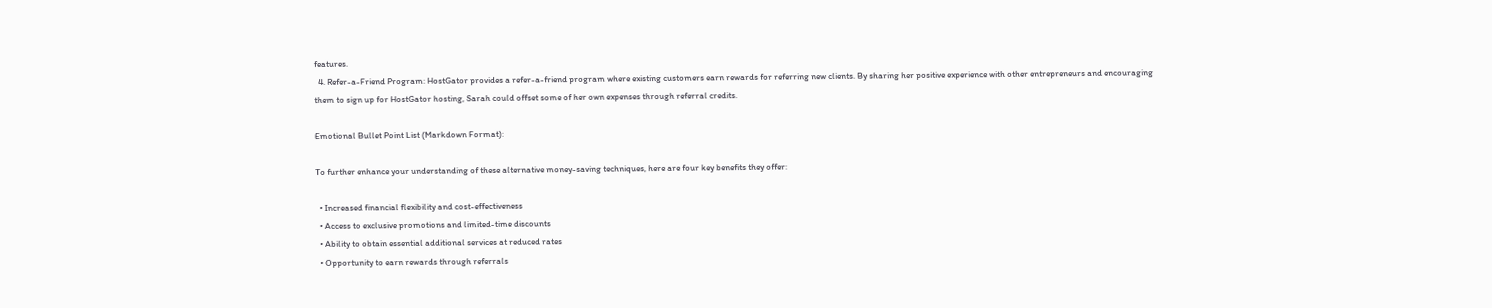features.
  4. Refer-a-Friend Program: HostGator provides a refer-a-friend program where existing customers earn rewards for referring new clients. By sharing her positive experience with other entrepreneurs and encouraging them to sign up for HostGator hosting, Sarah could offset some of her own expenses through referral credits.

Emotional Bullet Point List (Markdown Format):

To further enhance your understanding of these alternative money-saving techniques, here are four key benefits they offer:

  • Increased financial flexibility and cost-effectiveness
  • Access to exclusive promotions and limited-time discounts
  • Ability to obtain essential additional services at reduced rates
  • Opportunity to earn rewards through referrals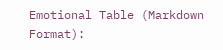Emotional Table (Markdown Format):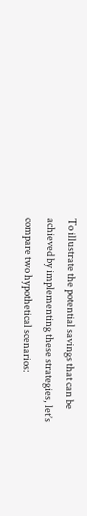To illustrate the potential savings that can be achieved by implementing these strategies, let’s compare two hypothetical scenarios: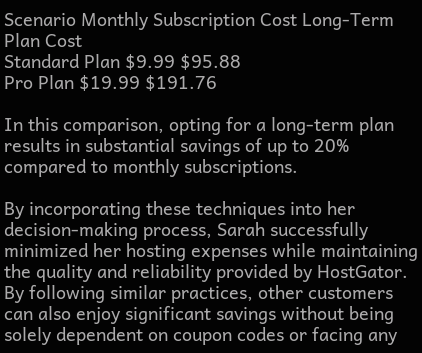Scenario Monthly Subscription Cost Long-Term Plan Cost
Standard Plan $9.99 $95.88
Pro Plan $19.99 $191.76

In this comparison, opting for a long-term plan results in substantial savings of up to 20% compared to monthly subscriptions.

By incorporating these techniques into her decision-making process, Sarah successfully minimized her hosting expenses while maintaining the quality and reliability provided by HostGator. By following similar practices, other customers can also enjoy significant savings without being solely dependent on coupon codes or facing any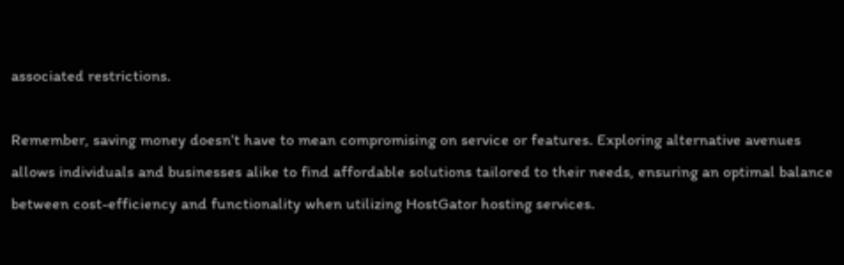associated restrictions.

Remember, saving money doesn’t have to mean compromising on service or features. Exploring alternative avenues allows individuals and businesses alike to find affordable solutions tailored to their needs, ensuring an optimal balance between cost-efficiency and functionality when utilizing HostGator hosting services.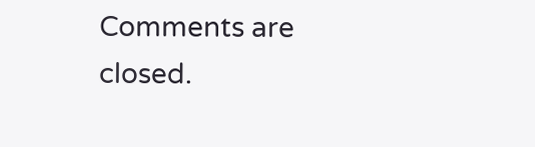Comments are closed.